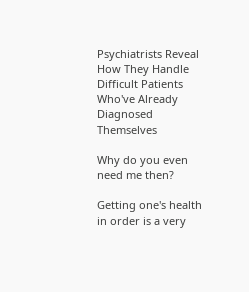Psychiatrists Reveal How They Handle Difficult Patients Who've Already Diagnosed Themselves

Why do you even need me then?

Getting one's health in order is a very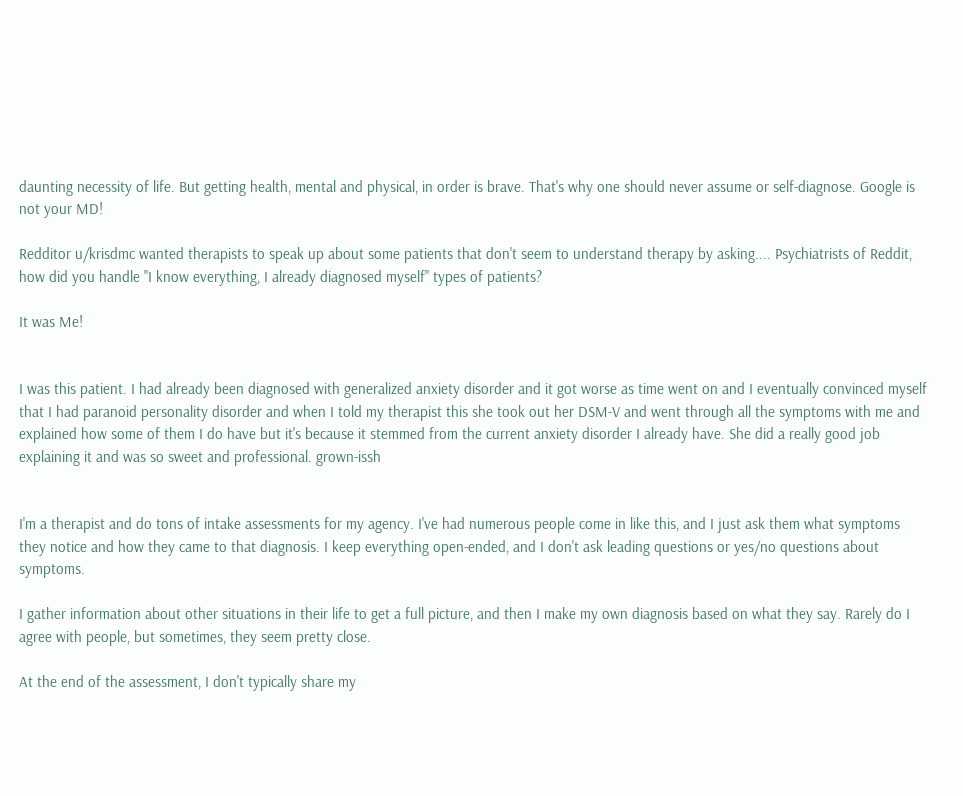daunting necessity of life. But getting health, mental and physical, in order is brave. That's why one should never assume or self-diagnose. Google is not your MD!

Redditor u/krisdmc wanted therapists to speak up about some patients that don't seem to understand therapy by asking.... Psychiatrists of Reddit, how did you handle "I know everything, I already diagnosed myself" types of patients?

It was Me!


I was this patient. I had already been diagnosed with generalized anxiety disorder and it got worse as time went on and I eventually convinced myself that I had paranoid personality disorder and when I told my therapist this she took out her DSM-V and went through all the symptoms with me and explained how some of them I do have but it's because it stemmed from the current anxiety disorder I already have. She did a really good job explaining it and was so sweet and professional. grown-issh


I'm a therapist and do tons of intake assessments for my agency. I've had numerous people come in like this, and I just ask them what symptoms they notice and how they came to that diagnosis. I keep everything open-ended, and I don't ask leading questions or yes/no questions about symptoms.

I gather information about other situations in their life to get a full picture, and then I make my own diagnosis based on what they say. Rarely do I agree with people, but sometimes, they seem pretty close.

At the end of the assessment, I don't typically share my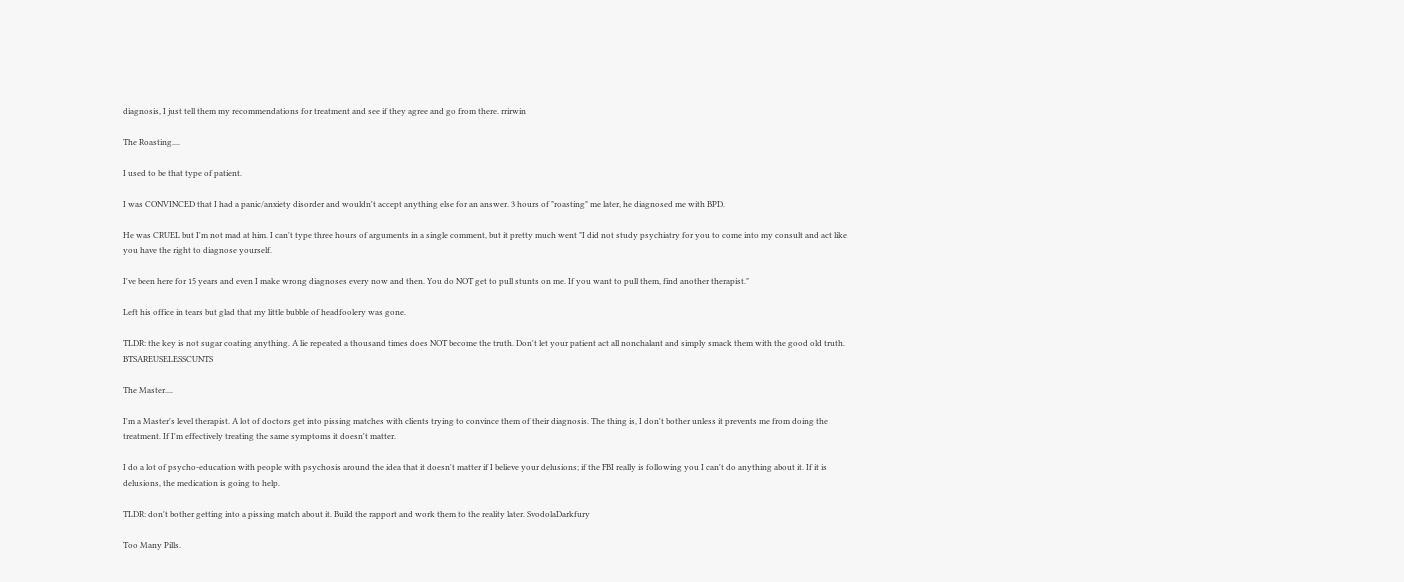diagnosis, I just tell them my recommendations for treatment and see if they agree and go from there. rrirwin

The Roasting....

I used to be that type of patient.

I was CONVINCED that I had a panic/anxiety disorder and wouldn't accept anything else for an answer. 3 hours of "roasting" me later, he diagnosed me with BPD.

He was CRUEL but I'm not mad at him. I can't type three hours of arguments in a single comment, but it pretty much went "I did not study psychiatry for you to come into my consult and act like you have the right to diagnose yourself.

I've been here for 15 years and even I make wrong diagnoses every now and then. You do NOT get to pull stunts on me. If you want to pull them, find another therapist."

Left his office in tears but glad that my little bubble of headfoolery was gone.

TLDR: the key is not sugar coating anything. A lie repeated a thousand times does NOT become the truth. Don't let your patient act all nonchalant and simply smack them with the good old truth. BTSAREUSELESSCUNTS

The Master....

I'm a Master's level therapist. A lot of doctors get into pissing matches with clients trying to convince them of their diagnosis. The thing is, I don't bother unless it prevents me from doing the treatment. If I'm effectively treating the same symptoms it doesn't matter.

I do a lot of psycho-education with people with psychosis around the idea that it doesn't matter if I believe your delusions; if the FBI really is following you I can't do anything about it. If it is delusions, the medication is going to help.

TLDR: don't bother getting into a pissing match about it. Build the rapport and work them to the reality later. SvodolaDarkfury

Too Many Pills.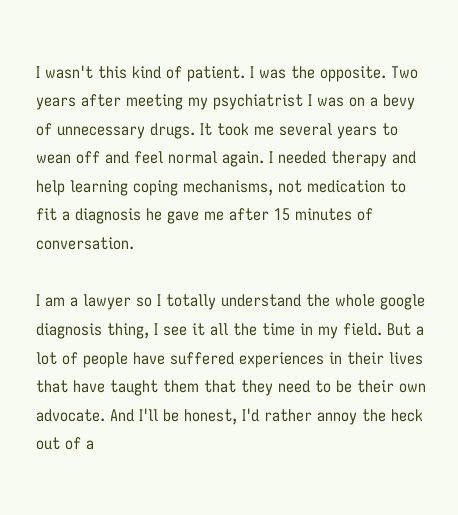I wasn't this kind of patient. I was the opposite. Two years after meeting my psychiatrist I was on a bevy of unnecessary drugs. It took me several years to wean off and feel normal again. I needed therapy and help learning coping mechanisms, not medication to fit a diagnosis he gave me after 15 minutes of conversation.

I am a lawyer so I totally understand the whole google diagnosis thing, I see it all the time in my field. But a lot of people have suffered experiences in their lives that have taught them that they need to be their own advocate. And I'll be honest, I'd rather annoy the heck out of a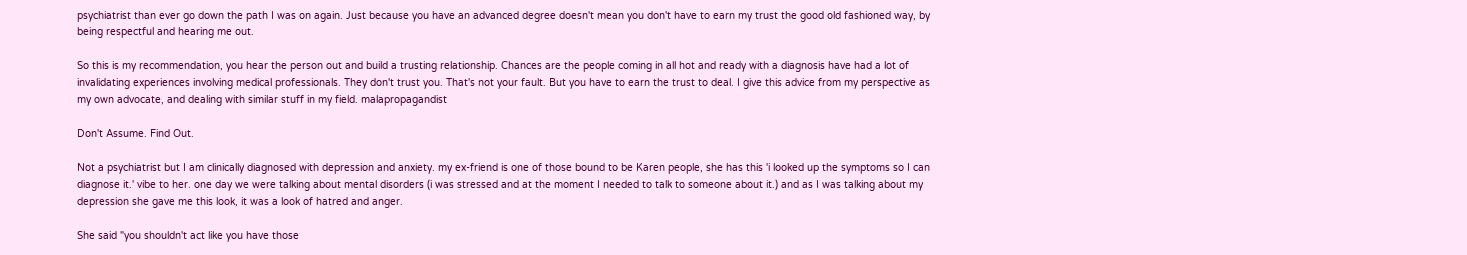psychiatrist than ever go down the path I was on again. Just because you have an advanced degree doesn't mean you don't have to earn my trust the good old fashioned way, by being respectful and hearing me out.

So this is my recommendation, you hear the person out and build a trusting relationship. Chances are the people coming in all hot and ready with a diagnosis have had a lot of invalidating experiences involving medical professionals. They don't trust you. That's not your fault. But you have to earn the trust to deal. I give this advice from my perspective as my own advocate, and dealing with similar stuff in my field. malapropagandist

Don't Assume. Find Out.

Not a psychiatrist but I am clinically diagnosed with depression and anxiety. my ex-friend is one of those bound to be Karen people, she has this 'i looked up the symptoms so I can diagnose it.' vibe to her. one day we were talking about mental disorders (i was stressed and at the moment I needed to talk to someone about it.) and as I was talking about my depression she gave me this look, it was a look of hatred and anger.

She said "you shouldn't act like you have those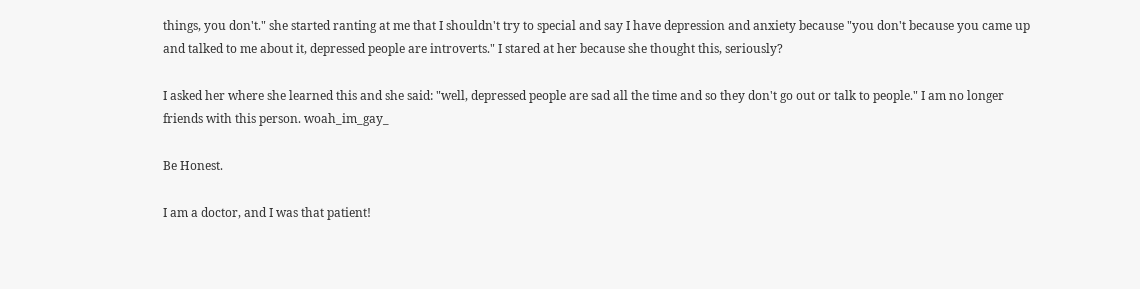things, you don't." she started ranting at me that I shouldn't try to special and say I have depression and anxiety because "you don't because you came up and talked to me about it, depressed people are introverts." I stared at her because she thought this, seriously?

I asked her where she learned this and she said: "well, depressed people are sad all the time and so they don't go out or talk to people." I am no longer friends with this person. woah_im_gay_

Be Honest.

I am a doctor, and I was that patient!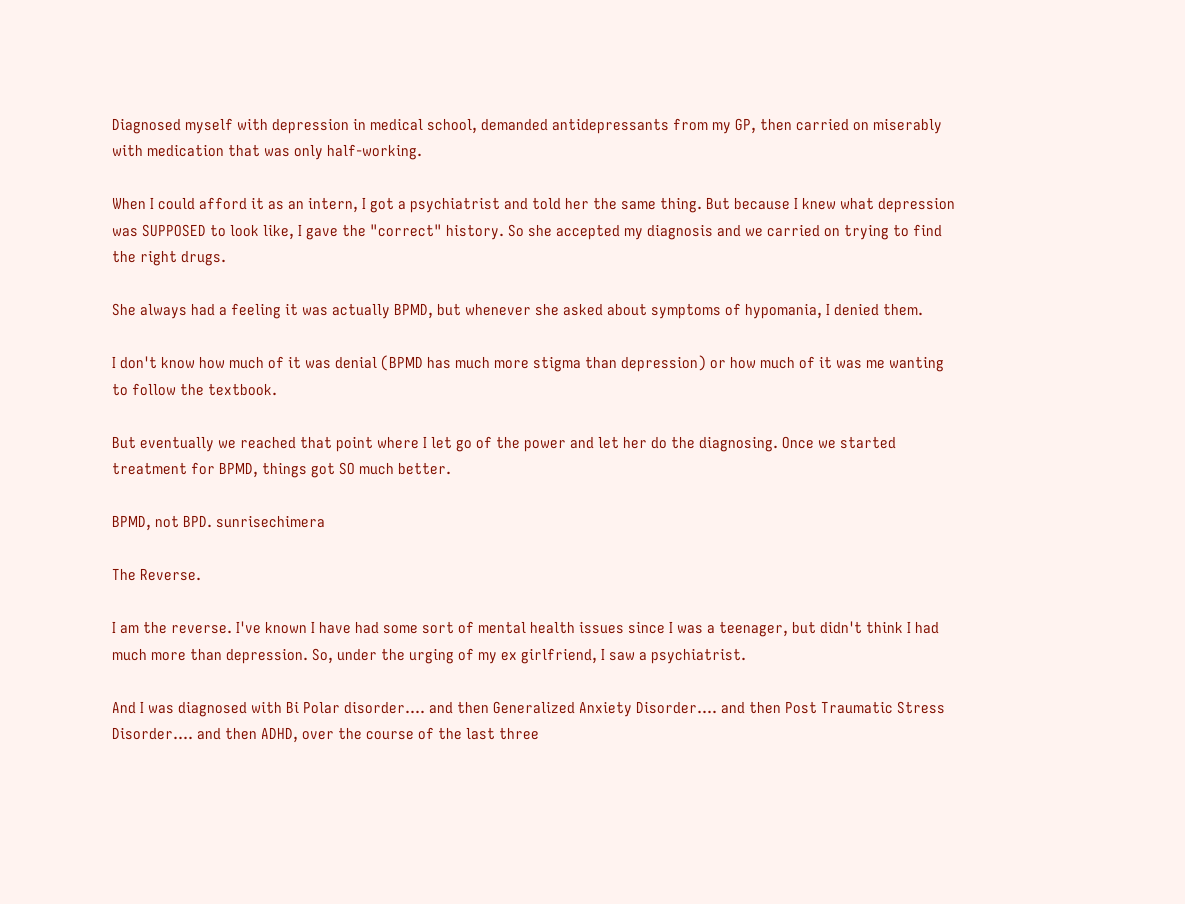Diagnosed myself with depression in medical school, demanded antidepressants from my GP, then carried on miserably with medication that was only half-working.

When I could afford it as an intern, I got a psychiatrist and told her the same thing. But because I knew what depression was SUPPOSED to look like, I gave the "correct" history. So she accepted my diagnosis and we carried on trying to find the right drugs.

She always had a feeling it was actually BPMD, but whenever she asked about symptoms of hypomania, I denied them.

I don't know how much of it was denial (BPMD has much more stigma than depression) or how much of it was me wanting to follow the textbook.

But eventually we reached that point where I let go of the power and let her do the diagnosing. Once we started treatment for BPMD, things got SO much better.

BPMD, not BPD. sunrisechimera

The Reverse.

I am the reverse. I've known I have had some sort of mental health issues since I was a teenager, but didn't think I had much more than depression. So, under the urging of my ex girlfriend, I saw a psychiatrist.

And I was diagnosed with Bi Polar disorder.... and then Generalized Anxiety Disorder.... and then Post Traumatic Stress Disorder.... and then ADHD, over the course of the last three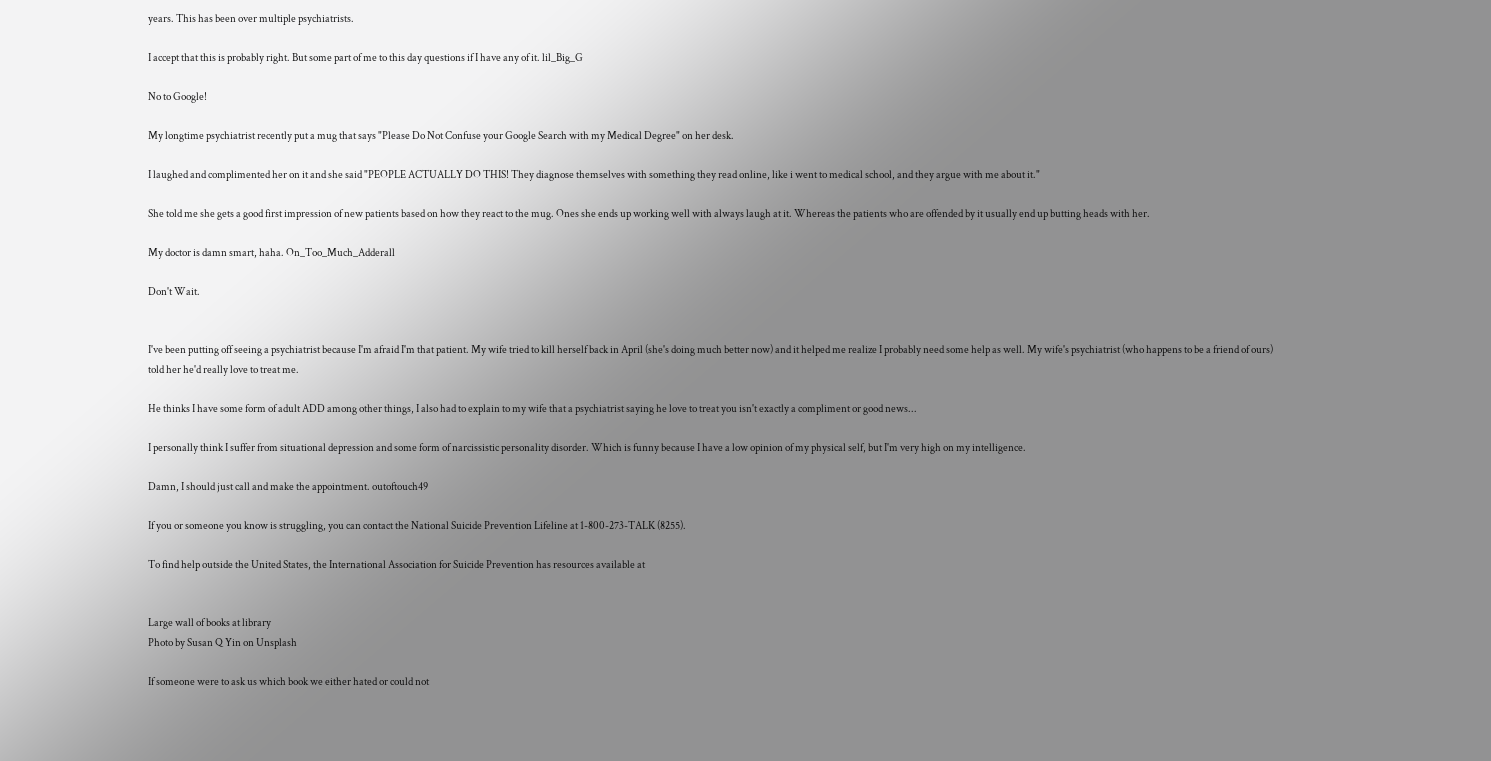years. This has been over multiple psychiatrists.

I accept that this is probably right. But some part of me to this day questions if I have any of it. lil_Big_G

No to Google!

My longtime psychiatrist recently put a mug that says "Please Do Not Confuse your Google Search with my Medical Degree" on her desk.

I laughed and complimented her on it and she said "PEOPLE ACTUALLY DO THIS! They diagnose themselves with something they read online, like i went to medical school, and they argue with me about it."

She told me she gets a good first impression of new patients based on how they react to the mug. Ones she ends up working well with always laugh at it. Whereas the patients who are offended by it usually end up butting heads with her.

My doctor is damn smart, haha. On_Too_Much_Adderall

Don't Wait.


I've been putting off seeing a psychiatrist because I'm afraid I'm that patient. My wife tried to kill herself back in April (she's doing much better now) and it helped me realize I probably need some help as well. My wife's psychiatrist (who happens to be a friend of ours) told her he'd really love to treat me.

He thinks I have some form of adult ADD among other things, I also had to explain to my wife that a psychiatrist saying he love to treat you isn't exactly a compliment or good news...

I personally think I suffer from situational depression and some form of narcissistic personality disorder. Which is funny because I have a low opinion of my physical self, but I'm very high on my intelligence.

Damn, I should just call and make the appointment. outoftouch49

If you or someone you know is struggling, you can contact the National Suicide Prevention Lifeline at 1-800-273-TALK (8255).

To find help outside the United States, the International Association for Suicide Prevention has resources available at


Large wall of books at library
Photo by Susan Q Yin on Unsplash

If someone were to ask us which book we either hated or could not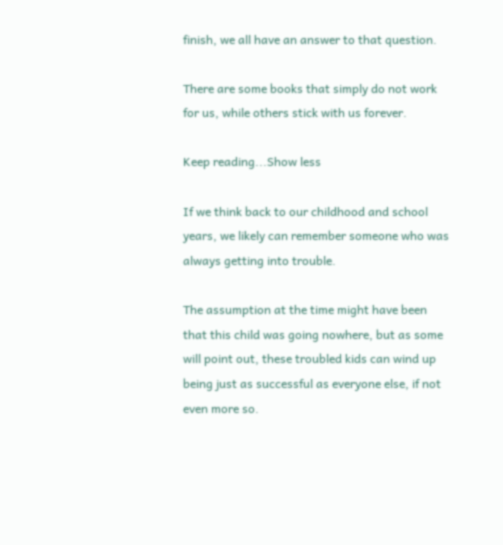finish, we all have an answer to that question.

There are some books that simply do not work for us, while others stick with us forever.

Keep reading...Show less

If we think back to our childhood and school years, we likely can remember someone who was always getting into trouble.

The assumption at the time might have been that this child was going nowhere, but as some will point out, these troubled kids can wind up being just as successful as everyone else, if not even more so.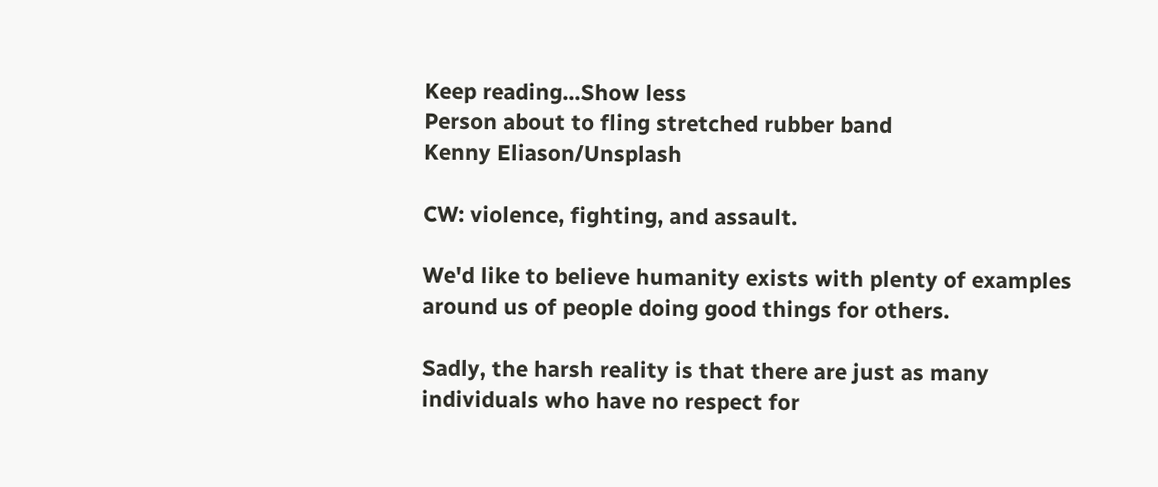Keep reading...Show less
Person about to fling stretched rubber band
Kenny Eliason/Unsplash

CW: violence, fighting, and assault.

We'd like to believe humanity exists with plenty of examples around us of people doing good things for others.

Sadly, the harsh reality is that there are just as many individuals who have no respect for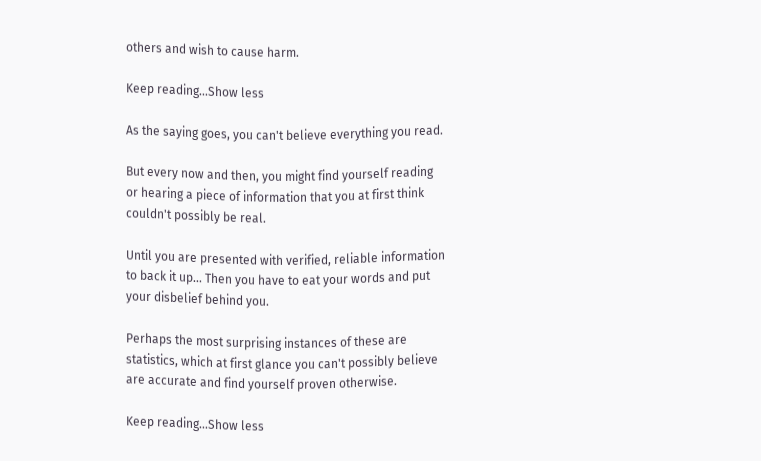others and wish to cause harm.

Keep reading...Show less

As the saying goes, you can't believe everything you read.

But every now and then, you might find yourself reading or hearing a piece of information that you at first think couldn't possibly be real.

Until you are presented with verified, reliable information to back it up... Then you have to eat your words and put your disbelief behind you.

Perhaps the most surprising instances of these are statistics, which at first glance you can't possibly believe are accurate and find yourself proven otherwise.

Keep reading...Show less